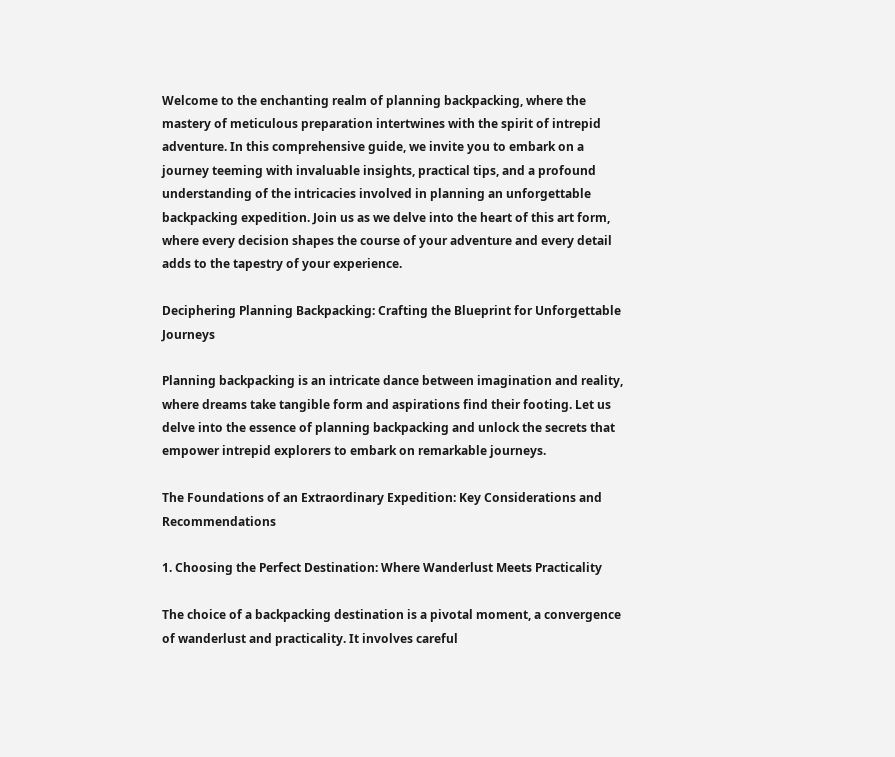Welcome to the enchanting realm of planning backpacking, where the mastery of meticulous preparation intertwines with the spirit of intrepid adventure. In this comprehensive guide, we invite you to embark on a journey teeming with invaluable insights, practical tips, and a profound understanding of the intricacies involved in planning an unforgettable backpacking expedition. Join us as we delve into the heart of this art form, where every decision shapes the course of your adventure and every detail adds to the tapestry of your experience.

Deciphering Planning Backpacking: Crafting the Blueprint for Unforgettable Journeys

Planning backpacking is an intricate dance between imagination and reality, where dreams take tangible form and aspirations find their footing. Let us delve into the essence of planning backpacking and unlock the secrets that empower intrepid explorers to embark on remarkable journeys.

The Foundations of an Extraordinary Expedition: Key Considerations and Recommendations

1. Choosing the Perfect Destination: Where Wanderlust Meets Practicality

The choice of a backpacking destination is a pivotal moment, a convergence of wanderlust and practicality. It involves careful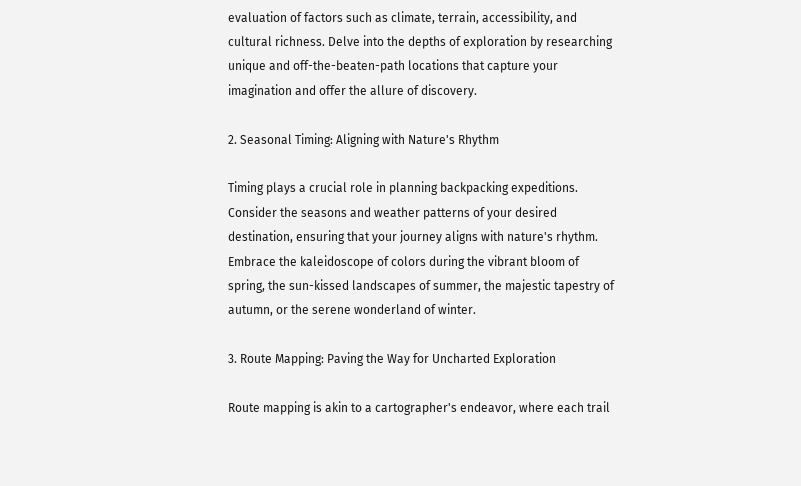evaluation of factors such as climate, terrain, accessibility, and cultural richness. Delve into the depths of exploration by researching unique and off-the-beaten-path locations that capture your imagination and offer the allure of discovery.

2. Seasonal Timing: Aligning with Nature's Rhythm

Timing plays a crucial role in planning backpacking expeditions. Consider the seasons and weather patterns of your desired destination, ensuring that your journey aligns with nature's rhythm. Embrace the kaleidoscope of colors during the vibrant bloom of spring, the sun-kissed landscapes of summer, the majestic tapestry of autumn, or the serene wonderland of winter.

3. Route Mapping: Paving the Way for Uncharted Exploration

Route mapping is akin to a cartographer's endeavor, where each trail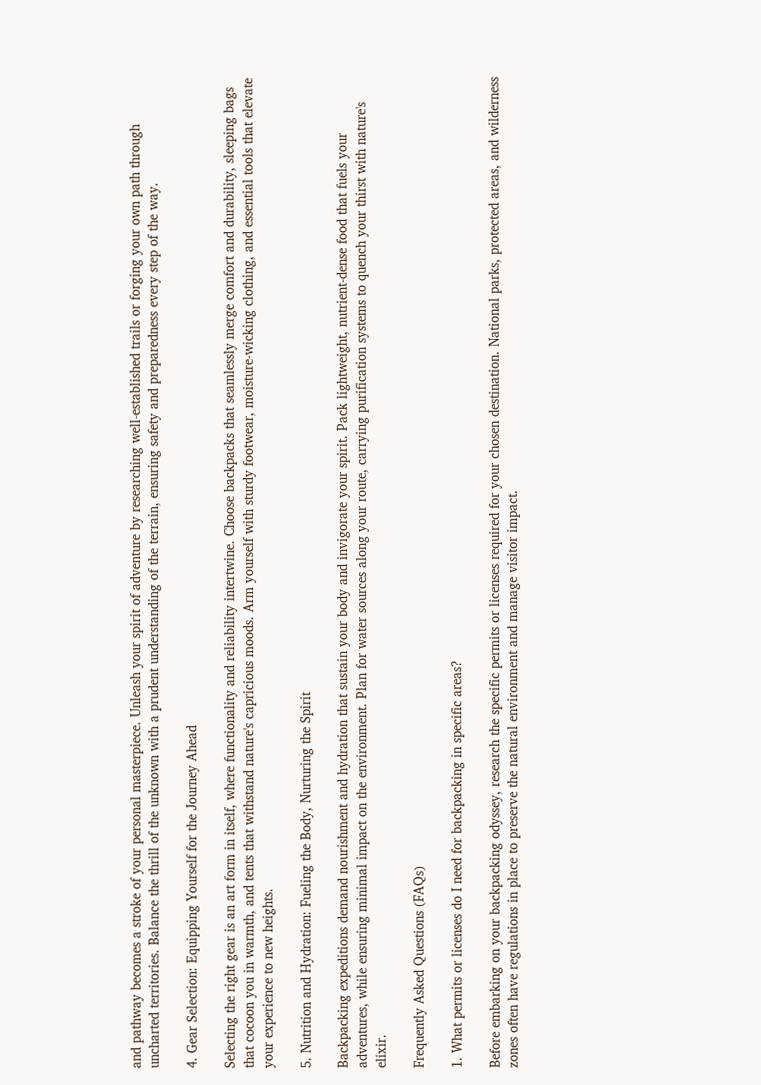and pathway becomes a stroke of your personal masterpiece. Unleash your spirit of adventure by researching well-established trails or forging your own path through uncharted territories. Balance the thrill of the unknown with a prudent understanding of the terrain, ensuring safety and preparedness every step of the way.

4. Gear Selection: Equipping Yourself for the Journey Ahead

Selecting the right gear is an art form in itself, where functionality and reliability intertwine. Choose backpacks that seamlessly merge comfort and durability, sleeping bags that cocoon you in warmth, and tents that withstand nature's capricious moods. Arm yourself with sturdy footwear, moisture-wicking clothing, and essential tools that elevate your experience to new heights.

5. Nutrition and Hydration: Fueling the Body, Nurturing the Spirit

Backpacking expeditions demand nourishment and hydration that sustain your body and invigorate your spirit. Pack lightweight, nutrient-dense food that fuels your adventures, while ensuring minimal impact on the environment. Plan for water sources along your route, carrying purification systems to quench your thirst with nature's elixir.

Frequently Asked Questions (FAQs)

1. What permits or licenses do I need for backpacking in specific areas?

Before embarking on your backpacking odyssey, research the specific permits or licenses required for your chosen destination. National parks, protected areas, and wilderness zones often have regulations in place to preserve the natural environment and manage visitor impact.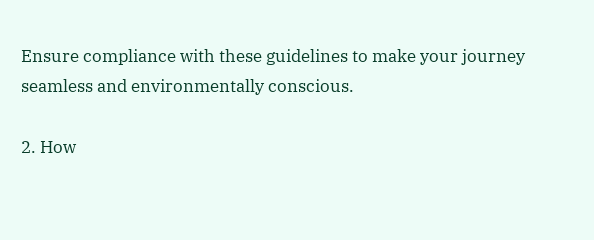Ensure compliance with these guidelines to make your journey seamless and environmentally conscious.

2. How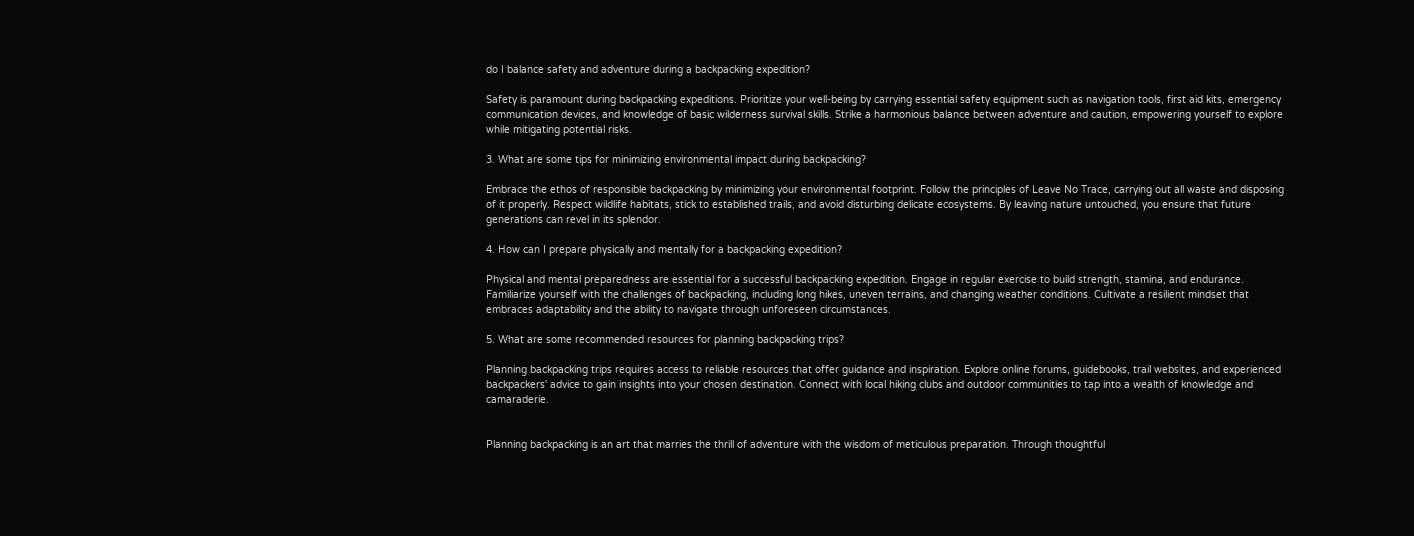do I balance safety and adventure during a backpacking expedition?

Safety is paramount during backpacking expeditions. Prioritize your well-being by carrying essential safety equipment such as navigation tools, first aid kits, emergency communication devices, and knowledge of basic wilderness survival skills. Strike a harmonious balance between adventure and caution, empowering yourself to explore while mitigating potential risks.

3. What are some tips for minimizing environmental impact during backpacking?

Embrace the ethos of responsible backpacking by minimizing your environmental footprint. Follow the principles of Leave No Trace, carrying out all waste and disposing of it properly. Respect wildlife habitats, stick to established trails, and avoid disturbing delicate ecosystems. By leaving nature untouched, you ensure that future generations can revel in its splendor.

4. How can I prepare physically and mentally for a backpacking expedition?

Physical and mental preparedness are essential for a successful backpacking expedition. Engage in regular exercise to build strength, stamina, and endurance. Familiarize yourself with the challenges of backpacking, including long hikes, uneven terrains, and changing weather conditions. Cultivate a resilient mindset that embraces adaptability and the ability to navigate through unforeseen circumstances.

5. What are some recommended resources for planning backpacking trips?

Planning backpacking trips requires access to reliable resources that offer guidance and inspiration. Explore online forums, guidebooks, trail websites, and experienced backpackers' advice to gain insights into your chosen destination. Connect with local hiking clubs and outdoor communities to tap into a wealth of knowledge and camaraderie.


Planning backpacking is an art that marries the thrill of adventure with the wisdom of meticulous preparation. Through thoughtful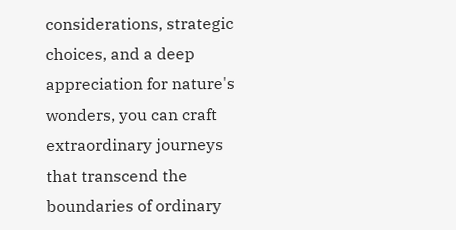considerations, strategic choices, and a deep appreciation for nature's wonders, you can craft extraordinary journeys that transcend the boundaries of ordinary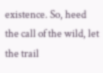existence. So, heed the call of the wild, let the trail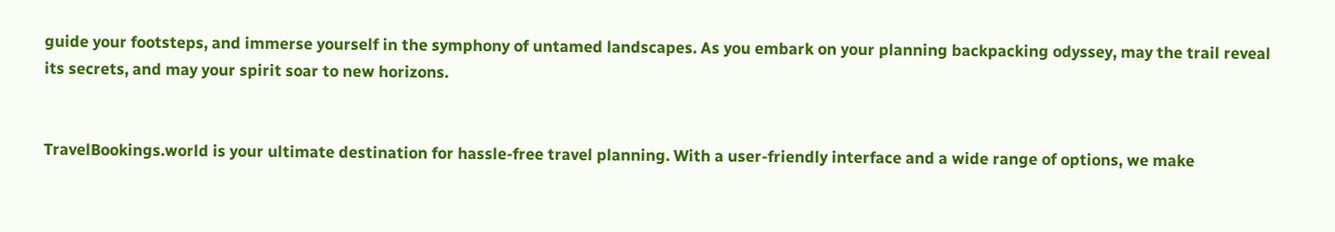guide your footsteps, and immerse yourself in the symphony of untamed landscapes. As you embark on your planning backpacking odyssey, may the trail reveal its secrets, and may your spirit soar to new horizons.


TravelBookings.world is your ultimate destination for hassle-free travel planning. With a user-friendly interface and a wide range of options, we make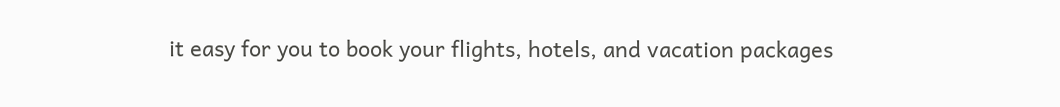it easy for you to book your flights, hotels, and vacation packages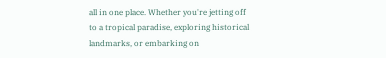all in one place. Whether you're jetting off to a tropical paradise, exploring historical landmarks, or embarking on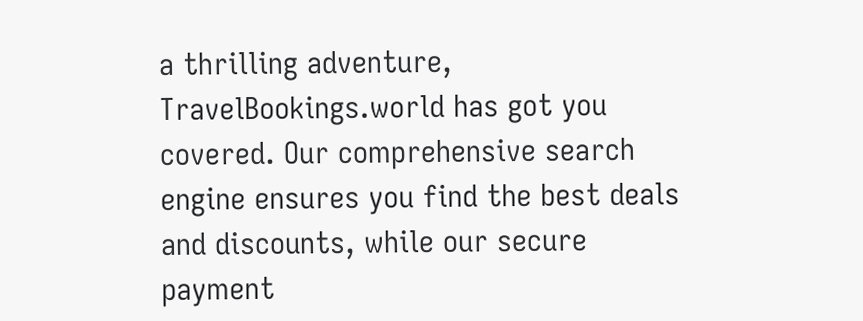a thrilling adventure, TravelBookings.world has got you covered. Our comprehensive search engine ensures you find the best deals and discounts, while our secure payment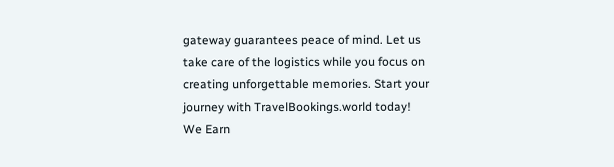gateway guarantees peace of mind. Let us take care of the logistics while you focus on creating unforgettable memories. Start your journey with TravelBookings.world today!
We Earn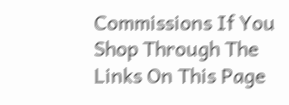Commissions If You Shop Through The Links On This Page